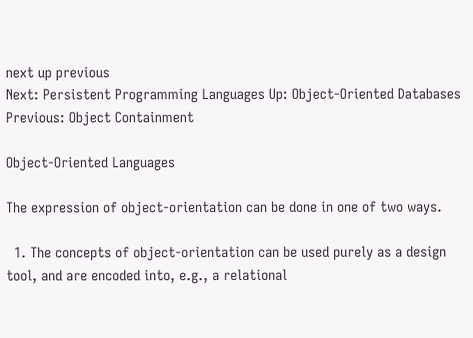next up previous
Next: Persistent Programming Languages Up: Object-Oriented Databases Previous: Object Containment

Object-Oriented Languages

The expression of object-orientation can be done in one of two ways.

  1. The concepts of object-orientation can be used purely as a design tool, and are encoded into, e.g., a relational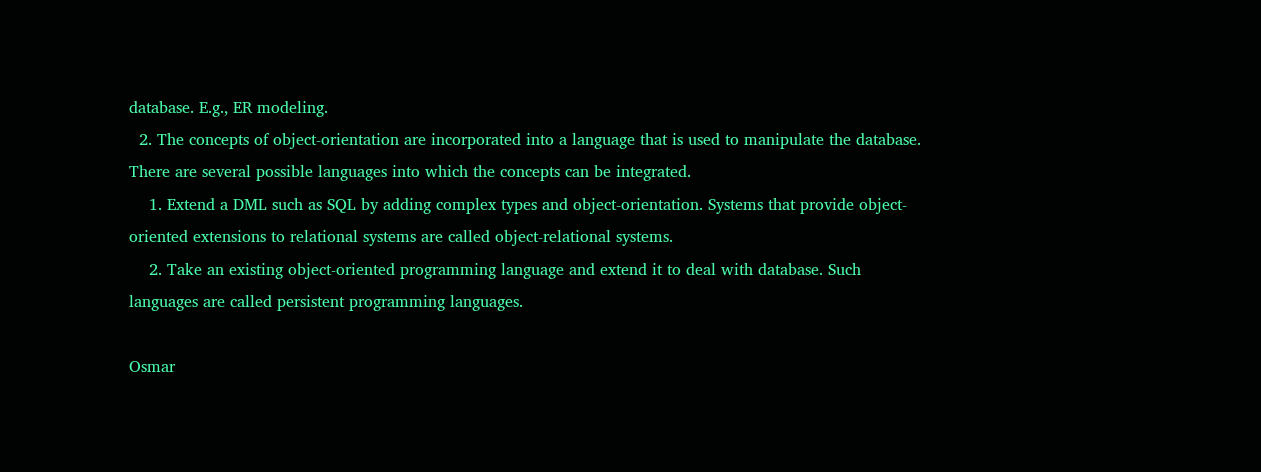database. E.g., ER modeling.
  2. The concepts of object-orientation are incorporated into a language that is used to manipulate the database. There are several possible languages into which the concepts can be integrated.
    1. Extend a DML such as SQL by adding complex types and object-orientation. Systems that provide object-oriented extensions to relational systems are called object-relational systems.
    2. Take an existing object-oriented programming language and extend it to deal with database. Such languages are called persistent programming languages.

Osmar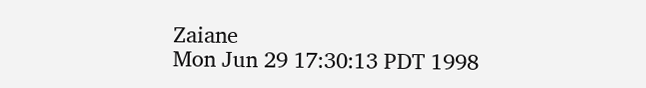Zaiane
Mon Jun 29 17:30:13 PDT 1998